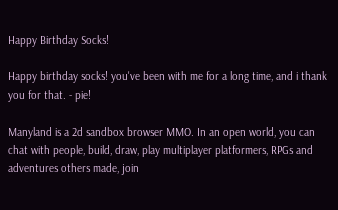Happy Birthday Socks!

Happy birthday socks! you've been with me for a long time, and i thank you for that. - pie!

Manyland is a 2d sandbox browser MMO. In an open world, you can chat with people, build, draw, play multiplayer platformers, RPGs and adventures others made, join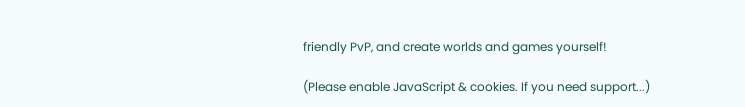friendly PvP, and create worlds and games yourself!

(Please enable JavaScript & cookies. If you need support...)